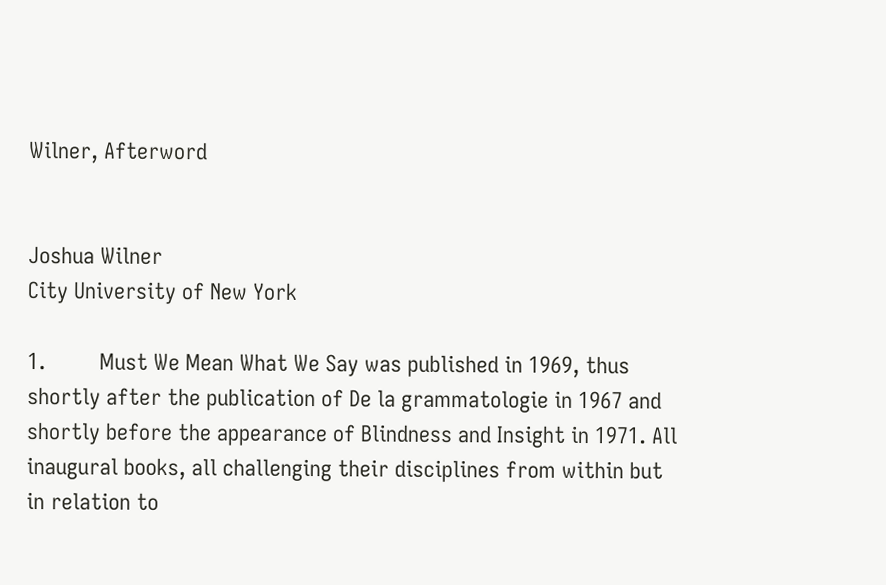Wilner, Afterword


Joshua Wilner
City University of New York

1.         Must We Mean What We Say was published in 1969, thus shortly after the publication of De la grammatologie in 1967 and shortly before the appearance of Blindness and Insight in 1971. All inaugural books, all challenging their disciplines from within but in relation to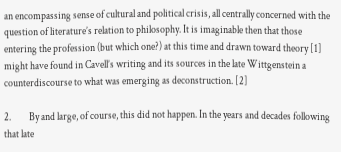an encompassing sense of cultural and political crisis, all centrally concerned with the question of literature’s relation to philosophy. It is imaginable then that those entering the profession (but which one?) at this time and drawn toward theory [1]  might have found in Cavell’s writing and its sources in the late Wittgenstein a counterdiscourse to what was emerging as deconstruction. [2]

2.         By and large, of course, this did not happen. In the years and decades following that late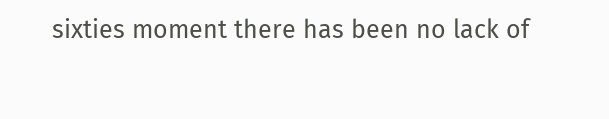sixties moment there has been no lack of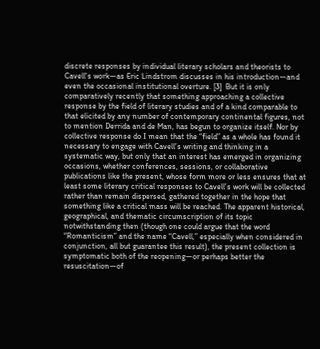discrete responses by individual literary scholars and theorists to Cavell’s work—as Eric Lindstrom discusses in his introduction—and even the occasional institutional overture. [3]  But it is only comparatively recently that something approaching a collective response by the field of literary studies and of a kind comparable to that elicited by any number of contemporary continental figures, not to mention Derrida and de Man, has begun to organize itself. Nor by collective response do I mean that the “field” as a whole has found it necessary to engage with Cavell’s writing and thinking in a systematic way, but only that an interest has emerged in organizing occasions, whether conferences, sessions, or collaborative publications like the present, whose form more or less ensures that at least some literary critical responses to Cavell’s work will be collected rather than remain dispersed, gathered together in the hope that something like a critical mass will be reached. The apparent historical, geographical, and thematic circumscription of its topic notwithstanding then (though one could argue that the word “Romanticism” and the name “Cavell,” especially when considered in conjunction, all but guarantee this result), the present collection is symptomatic both of the reopening—or perhaps better the resuscitation—of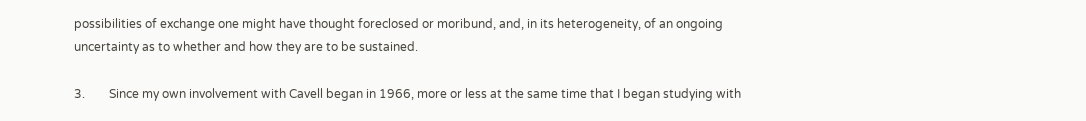possibilities of exchange one might have thought foreclosed or moribund, and, in its heterogeneity, of an ongoing uncertainty as to whether and how they are to be sustained.

3.        Since my own involvement with Cavell began in 1966, more or less at the same time that I began studying with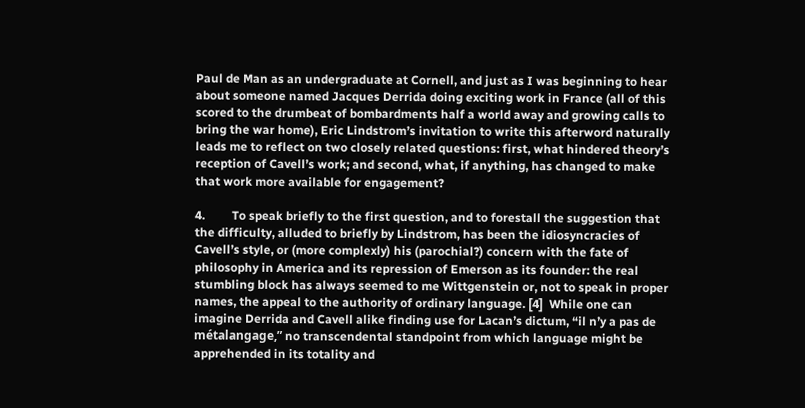Paul de Man as an undergraduate at Cornell, and just as I was beginning to hear about someone named Jacques Derrida doing exciting work in France (all of this scored to the drumbeat of bombardments half a world away and growing calls to bring the war home), Eric Lindstrom’s invitation to write this afterword naturally leads me to reflect on two closely related questions: first, what hindered theory’s reception of Cavell’s work; and second, what, if anything, has changed to make that work more available for engagement?

4.         To speak briefly to the first question, and to forestall the suggestion that the difficulty, alluded to briefly by Lindstrom, has been the idiosyncracies of Cavell’s style, or (more complexly) his (parochial?) concern with the fate of philosophy in America and its repression of Emerson as its founder: the real stumbling block has always seemed to me Wittgenstein or, not to speak in proper names, the appeal to the authority of ordinary language. [4]  While one can imagine Derrida and Cavell alike finding use for Lacan’s dictum, “il n’y a pas de métalangage,” no transcendental standpoint from which language might be apprehended in its totality and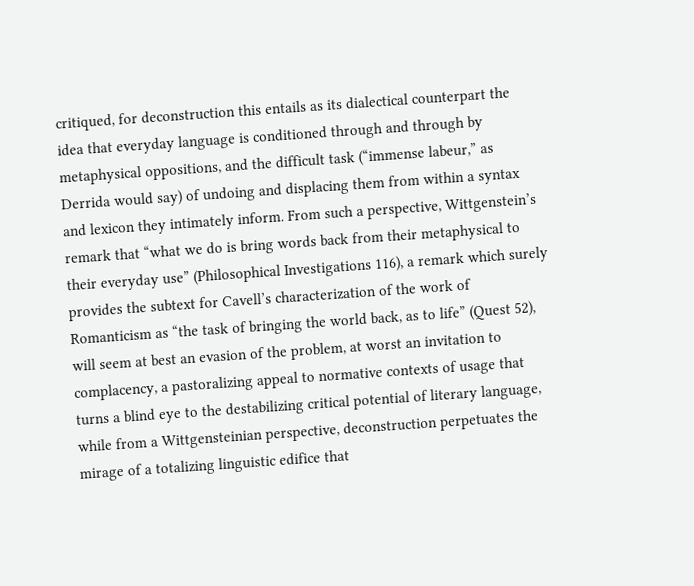critiqued, for deconstruction this entails as its dialectical counterpart the idea that everyday language is conditioned through and through by metaphysical oppositions, and the difficult task (“immense labeur,” as Derrida would say) of undoing and displacing them from within a syntax and lexicon they intimately inform. From such a perspective, Wittgenstein’s remark that “what we do is bring words back from their metaphysical to their everyday use” (Philosophical Investigations 116), a remark which surely provides the subtext for Cavell’s characterization of the work of Romanticism as “the task of bringing the world back, as to life” (Quest 52), will seem at best an evasion of the problem, at worst an invitation to complacency, a pastoralizing appeal to normative contexts of usage that turns a blind eye to the destabilizing critical potential of literary language, while from a Wittgensteinian perspective, deconstruction perpetuates the mirage of a totalizing linguistic edifice that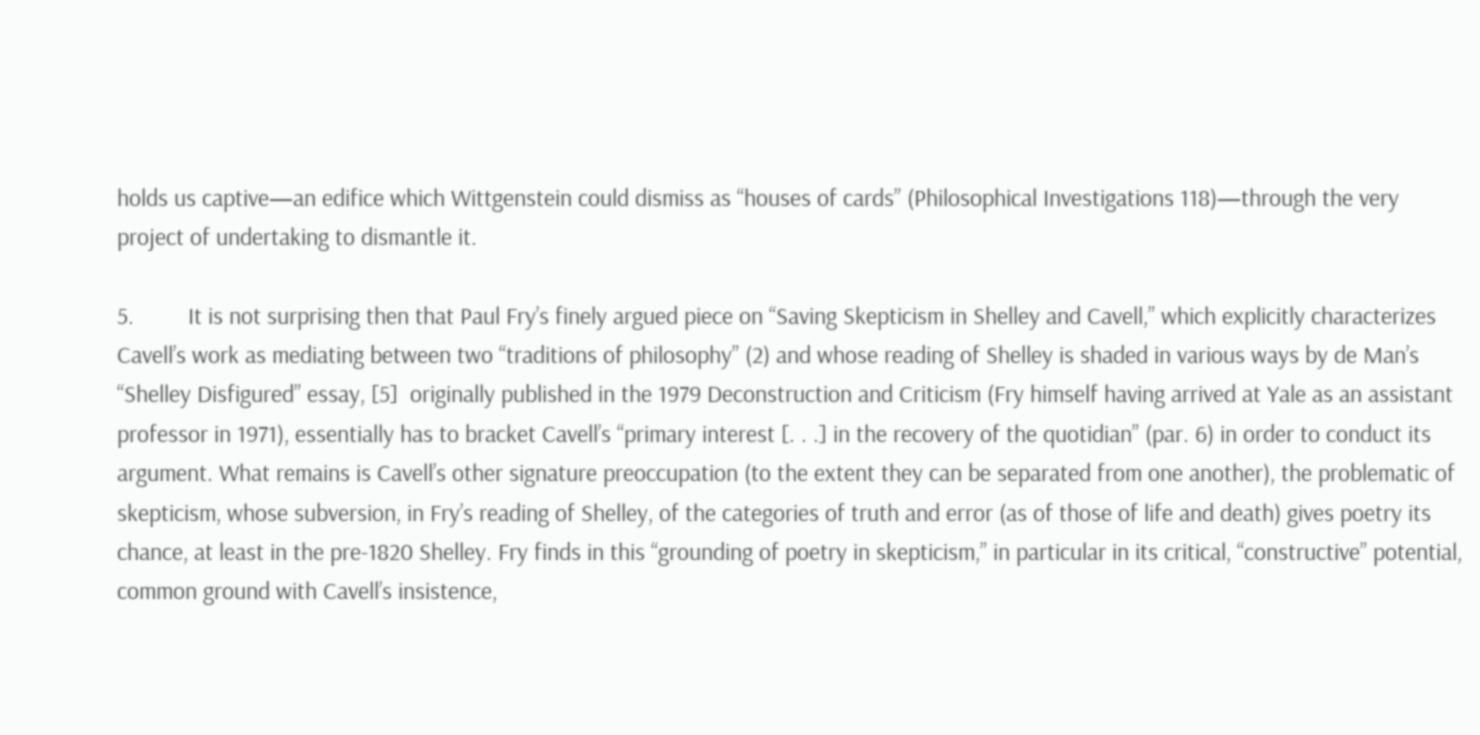holds us captive—an edifice which Wittgenstein could dismiss as “houses of cards” (Philosophical Investigations 118)—through the very project of undertaking to dismantle it.

5.         It is not surprising then that Paul Fry’s finely argued piece on “Saving Skepticism in Shelley and Cavell,” which explicitly characterizes Cavell’s work as mediating between two “traditions of philosophy” (2) and whose reading of Shelley is shaded in various ways by de Man’s “Shelley Disfigured” essay, [5]  originally published in the 1979 Deconstruction and Criticism (Fry himself having arrived at Yale as an assistant professor in 1971), essentially has to bracket Cavell’s “primary interest [. . .] in the recovery of the quotidian” (par. 6) in order to conduct its argument. What remains is Cavell’s other signature preoccupation (to the extent they can be separated from one another), the problematic of skepticism, whose subversion, in Fry’s reading of Shelley, of the categories of truth and error (as of those of life and death) gives poetry its chance, at least in the pre-1820 Shelley. Fry finds in this “grounding of poetry in skepticism,” in particular in its critical, “constructive” potential, common ground with Cavell’s insistence,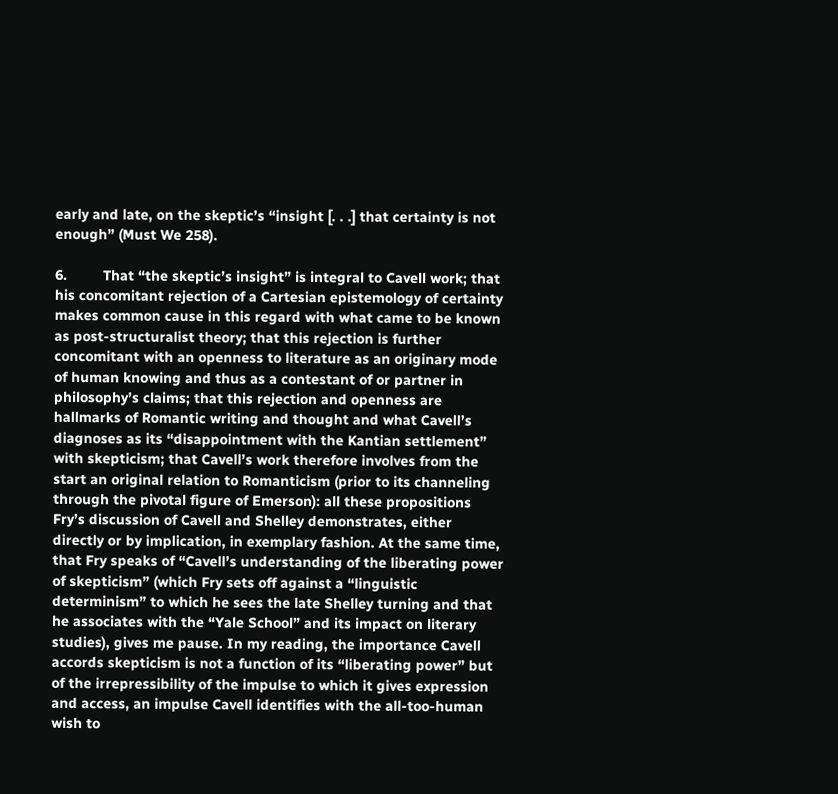early and late, on the skeptic’s “insight [. . .] that certainty is not enough” (Must We 258).

6.         That “the skeptic’s insight” is integral to Cavell work; that his concomitant rejection of a Cartesian epistemology of certainty makes common cause in this regard with what came to be known as post-structuralist theory; that this rejection is further concomitant with an openness to literature as an originary mode of human knowing and thus as a contestant of or partner in philosophy’s claims; that this rejection and openness are hallmarks of Romantic writing and thought and what Cavell’s diagnoses as its “disappointment with the Kantian settlement” with skepticism; that Cavell’s work therefore involves from the start an original relation to Romanticism (prior to its channeling through the pivotal figure of Emerson): all these propositions Fry’s discussion of Cavell and Shelley demonstrates, either directly or by implication, in exemplary fashion. At the same time, that Fry speaks of “Cavell’s understanding of the liberating power of skepticism” (which Fry sets off against a “linguistic determinism” to which he sees the late Shelley turning and that he associates with the “Yale School” and its impact on literary studies), gives me pause. In my reading, the importance Cavell accords skepticism is not a function of its “liberating power” but of the irrepressibility of the impulse to which it gives expression and access, an impulse Cavell identifies with the all-too-human wish to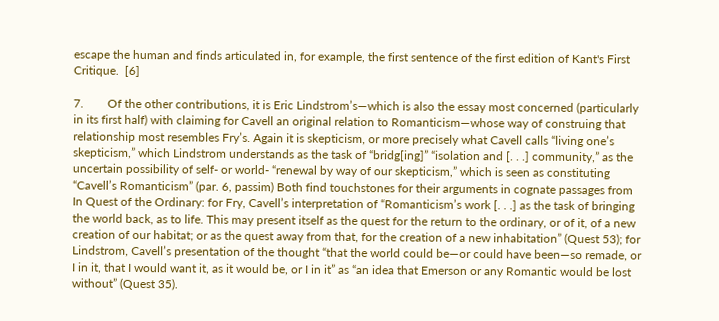escape the human and finds articulated in, for example, the first sentence of the first edition of Kant's First Critique.  [6]

7.        Of the other contributions, it is Eric Lindstrom’s—which is also the essay most concerned (particularly in its first half) with claiming for Cavell an original relation to Romanticism—whose way of construing that relationship most resembles Fry’s. Again it is skepticism, or more precisely what Cavell calls “living one’s skepticism,” which Lindstrom understands as the task of “bridg[ing]” “isolation and [. . .] community,” as the uncertain possibility of self- or world- “renewal by way of our skepticism,” which is seen as constituting “Cavell’s Romanticism” (par. 6, passim) Both find touchstones for their arguments in cognate passages from In Quest of the Ordinary: for Fry, Cavell’s interpretation of “Romanticism’s work [. . .] as the task of bringing the world back, as to life. This may present itself as the quest for the return to the ordinary, or of it, of a new creation of our habitat; or as the quest away from that, for the creation of a new inhabitation” (Quest 53); for Lindstrom, Cavell’s presentation of the thought “that the world could be—or could have been—so remade, or I in it, that I would want it, as it would be, or I in it” as “an idea that Emerson or any Romantic would be lost without” (Quest 35).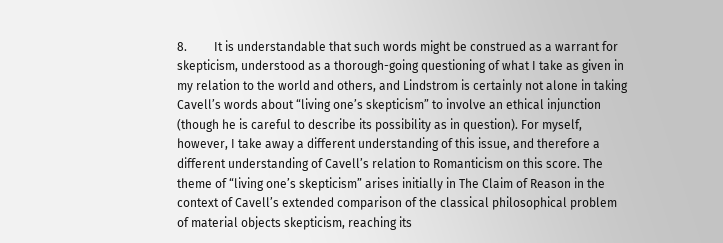8.         It is understandable that such words might be construed as a warrant for skepticism, understood as a thorough-going questioning of what I take as given in my relation to the world and others, and Lindstrom is certainly not alone in taking Cavell’s words about “living one’s skepticism” to involve an ethical injunction (though he is careful to describe its possibility as in question). For myself, however, I take away a different understanding of this issue, and therefore a different understanding of Cavell’s relation to Romanticism on this score. The theme of “living one’s skepticism” arises initially in The Claim of Reason in the context of Cavell’s extended comparison of the classical philosophical problem of material objects skepticism, reaching its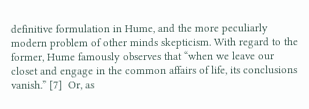definitive formulation in Hume, and the more peculiarly modern problem of other minds skepticism. With regard to the former, Hume famously observes that “when we leave our closet and engage in the common affairs of life, its conclusions vanish.” [7]  Or, as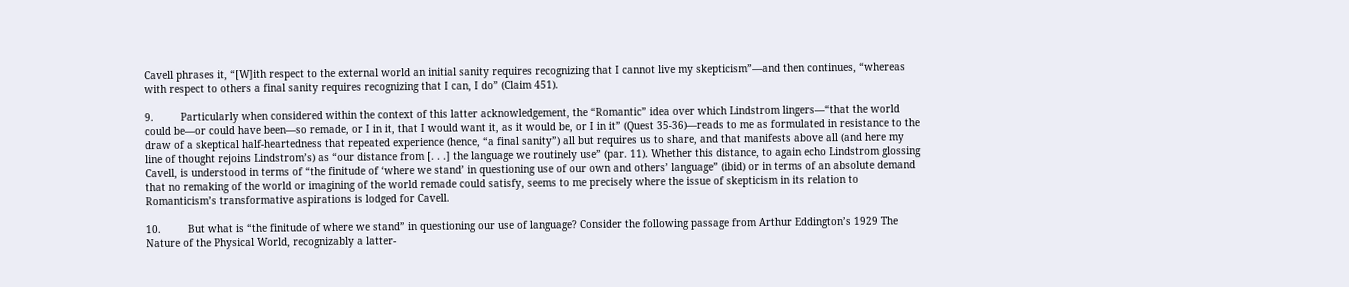Cavell phrases it, “[W]ith respect to the external world an initial sanity requires recognizing that I cannot live my skepticism”—and then continues, “whereas with respect to others a final sanity requires recognizing that I can, I do” (Claim 451).

9.         Particularly when considered within the context of this latter acknowledgement, the “Romantic” idea over which Lindstrom lingers—“that the world could be—or could have been—so remade, or I in it, that I would want it, as it would be, or I in it” (Quest 35-36)—reads to me as formulated in resistance to the draw of a skeptical half-heartedness that repeated experience (hence, “a final sanity”) all but requires us to share, and that manifests above all (and here my line of thought rejoins Lindstrom’s) as “our distance from [. . .] the language we routinely use” (par. 11). Whether this distance, to again echo Lindstrom glossing Cavell, is understood in terms of “the finitude of ‘where we stand’ in questioning use of our own and others’ language” (ibid) or in terms of an absolute demand that no remaking of the world or imagining of the world remade could satisfy, seems to me precisely where the issue of skepticism in its relation to Romanticism’s transformative aspirations is lodged for Cavell.

10.         But what is “the finitude of where we stand” in questioning our use of language? Consider the following passage from Arthur Eddington’s 1929 The Nature of the Physical World, recognizably a latter-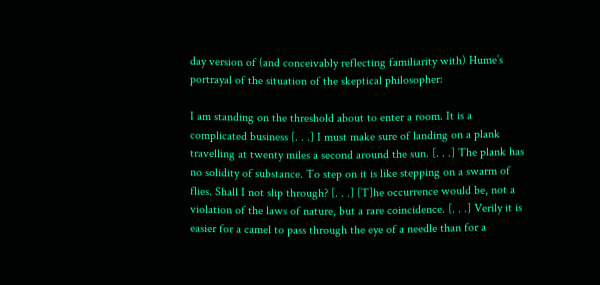day version of (and conceivably reflecting familiarity with) Hume’s portrayal of the situation of the skeptical philosopher:

I am standing on the threshold about to enter a room. It is a complicated business [. . .] I must make sure of landing on a plank travelling at twenty miles a second around the sun. [. . .] The plank has no solidity of substance. To step on it is like stepping on a swarm of flies. Shall I not slip through? [. . .] [T]he occurrence would be, not a violation of the laws of nature, but a rare coincidence. [. . .] Verily it is easier for a camel to pass through the eye of a needle than for a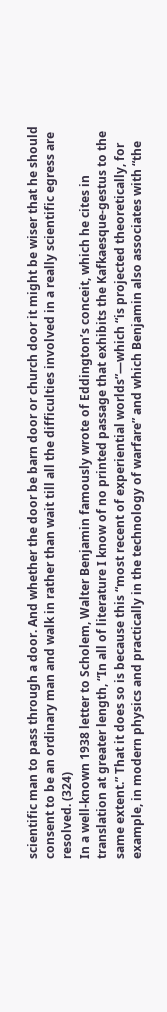scientific man to pass through a door. And whether the door be barn door or church door it might be wiser that he should consent to be an ordinary man and walk in rather than wait till all the difficulties involved in a really scientific egress are resolved. (324)
In a well-known 1938 letter to Scholem, Walter Benjamin famously wrote of Eddington’s conceit, which he cites in translation at greater length, “In all of literature I know of no printed passage that exhibits the Kafkaesque-gestus to the same extent.” That it does so is because this “most recent of experiential worlds”—which “is projected theoretically, for example, in modern physics and practically in the technology of warfare” and which Benjamin also associates with “the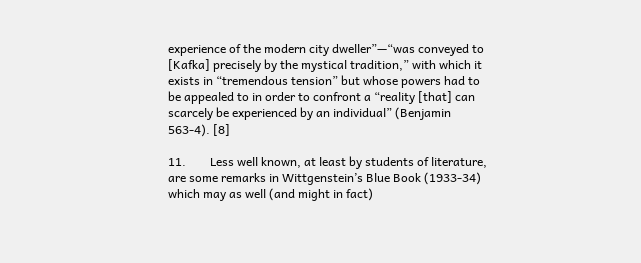experience of the modern city dweller”—“was conveyed to [Kafka] precisely by the mystical tradition,” with which it exists in “tremendous tension” but whose powers had to be appealed to in order to confront a “reality [that] can scarcely be experienced by an individual” (Benjamin 563-4). [8]

11.        Less well known, at least by students of literature, are some remarks in Wittgenstein’s Blue Book (1933-34) which may as well (and might in fact)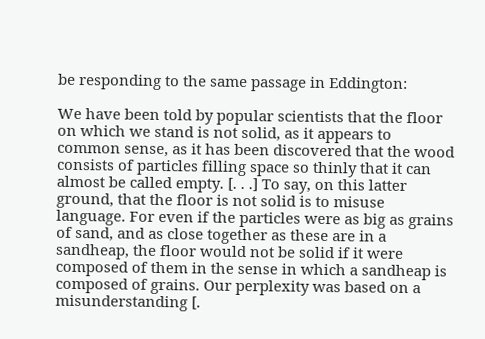be responding to the same passage in Eddington:

We have been told by popular scientists that the floor on which we stand is not solid, as it appears to common sense, as it has been discovered that the wood consists of particles filling space so thinly that it can almost be called empty. [. . .] To say, on this latter ground, that the floor is not solid is to misuse language. For even if the particles were as big as grains of sand, and as close together as these are in a sandheap, the floor would not be solid if it were composed of them in the sense in which a sandheap is composed of grains. Our perplexity was based on a misunderstanding [.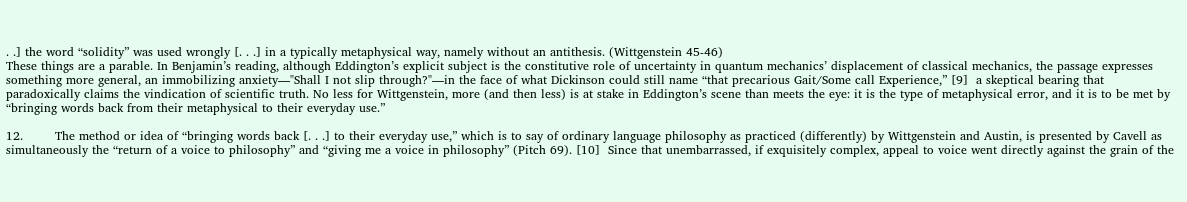. .] the word “solidity” was used wrongly [. . .] in a typically metaphysical way, namely without an antithesis. (Wittgenstein 45-46)
These things are a parable. In Benjamin’s reading, although Eddington’s explicit subject is the constitutive role of uncertainty in quantum mechanics’ displacement of classical mechanics, the passage expresses something more general, an immobilizing anxiety—"Shall I not slip through?"—in the face of what Dickinson could still name “that precarious Gait/Some call Experience,” [9]  a skeptical bearing that paradoxically claims the vindication of scientific truth. No less for Wittgenstein, more (and then less) is at stake in Eddington’s scene than meets the eye: it is the type of metaphysical error, and it is to be met by “bringing words back from their metaphysical to their everyday use.”

12.        The method or idea of “bringing words back [. . .] to their everyday use,” which is to say of ordinary language philosophy as practiced (differently) by Wittgenstein and Austin, is presented by Cavell as simultaneously the “return of a voice to philosophy” and “giving me a voice in philosophy” (Pitch 69). [10]  Since that unembarrassed, if exquisitely complex, appeal to voice went directly against the grain of the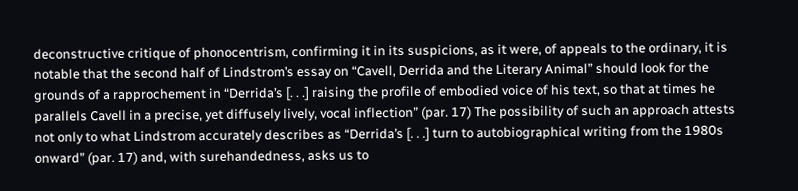deconstructive critique of phonocentrism, confirming it in its suspicions, as it were, of appeals to the ordinary, it is notable that the second half of Lindstrom’s essay on “Cavell, Derrida and the Literary Animal” should look for the grounds of a rapprochement in “Derrida’s [. . .] raising the profile of embodied voice of his text, so that at times he parallels Cavell in a precise, yet diffusely lively, vocal inflection” (par. 17) The possibility of such an approach attests not only to what Lindstrom accurately describes as “Derrida’s [. . .] turn to autobiographical writing from the 1980s onward” (par. 17) and, with surehandedness, asks us to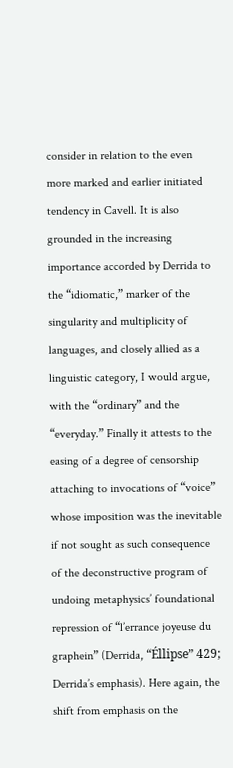consider in relation to the even more marked and earlier initiated tendency in Cavell. It is also grounded in the increasing importance accorded by Derrida to the “idiomatic,” marker of the singularity and multiplicity of languages, and closely allied as a linguistic category, I would argue, with the “ordinary” and the “everyday.” Finally it attests to the easing of a degree of censorship attaching to invocations of “voice” whose imposition was the inevitable if not sought as such consequence of the deconstructive program of undoing metaphysics’ foundational repression of “l’errance joyeuse du graphein” (Derrida, “Éllipse” 429; Derrida’s emphasis). Here again, the shift from emphasis on the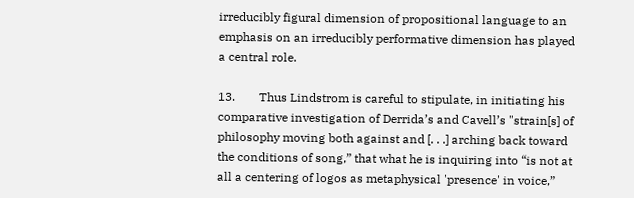irreducibly figural dimension of propositional language to an emphasis on an irreducibly performative dimension has played a central role.

13.        Thus Lindstrom is careful to stipulate, in initiating his comparative investigation of Derrida’s and Cavell’s "strain[s] of philosophy moving both against and [. . .] arching back toward the conditions of song,” that what he is inquiring into “is not at all a centering of logos as metaphysical 'presence' in voice,”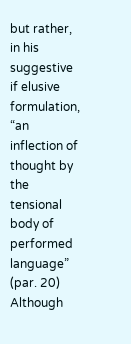but rather, in his suggestive if elusive formulation, “an inflection of thought by the tensional body of performed language” (par. 20) Although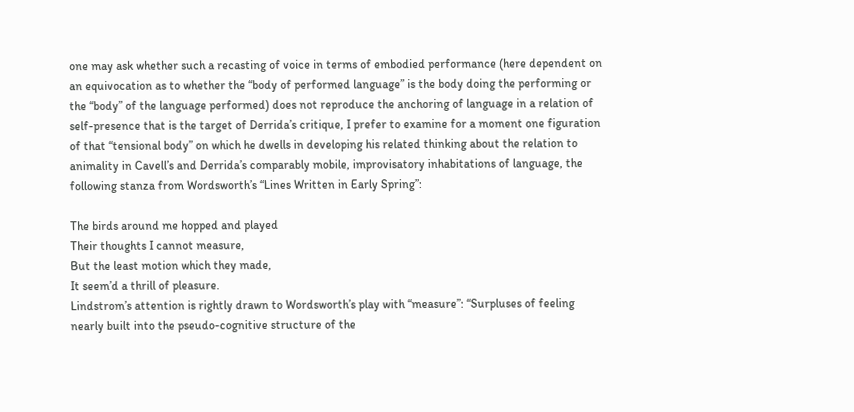one may ask whether such a recasting of voice in terms of embodied performance (here dependent on an equivocation as to whether the “body of performed language” is the body doing the performing or the “body” of the language performed) does not reproduce the anchoring of language in a relation of self-presence that is the target of Derrida’s critique, I prefer to examine for a moment one figuration of that “tensional body” on which he dwells in developing his related thinking about the relation to animality in Cavell’s and Derrida’s comparably mobile, improvisatory inhabitations of language, the following stanza from Wordsworth’s “Lines Written in Early Spring”:

The birds around me hopped and played
Their thoughts I cannot measure,
But the least motion which they made,
It seem’d a thrill of pleasure.
Lindstrom’s attention is rightly drawn to Wordsworth’s play with “measure”: “Surpluses of feeling nearly built into the pseudo-cognitive structure of the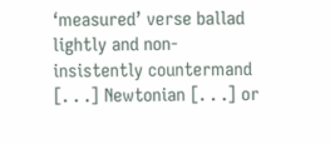‘measured’ verse ballad lightly and non-insistently countermand [. . .] Newtonian [. . .] or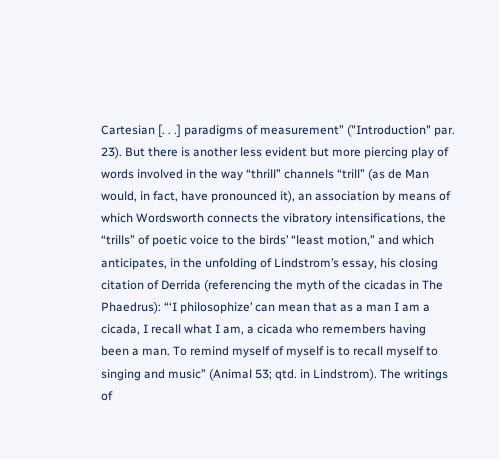Cartesian [. . .] paradigms of measurement” ("Introduction" par. 23). But there is another less evident but more piercing play of words involved in the way “thrill” channels “trill” (as de Man would, in fact, have pronounced it), an association by means of which Wordsworth connects the vibratory intensifications, the “trills” of poetic voice to the birds’ “least motion,” and which anticipates, in the unfolding of Lindstrom’s essay, his closing citation of Derrida (referencing the myth of the cicadas in The Phaedrus): “‘I philosophize’ can mean that as a man I am a cicada, I recall what I am, a cicada who remembers having been a man. To remind myself of myself is to recall myself to singing and music” (Animal 53; qtd. in Lindstrom). The writings of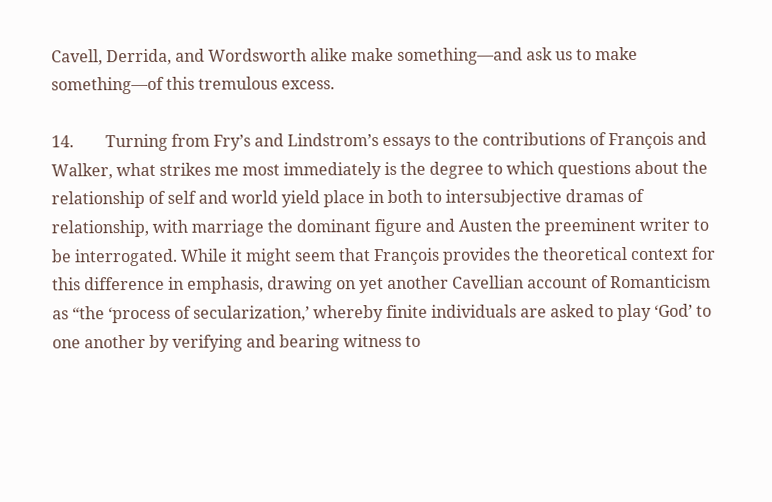Cavell, Derrida, and Wordsworth alike make something—and ask us to make something—of this tremulous excess.

14.        Turning from Fry’s and Lindstrom’s essays to the contributions of François and Walker, what strikes me most immediately is the degree to which questions about the relationship of self and world yield place in both to intersubjective dramas of relationship, with marriage the dominant figure and Austen the preeminent writer to be interrogated. While it might seem that François provides the theoretical context for this difference in emphasis, drawing on yet another Cavellian account of Romanticism as “the ‘process of secularization,’ whereby finite individuals are asked to play ‘God’ to one another by verifying and bearing witness to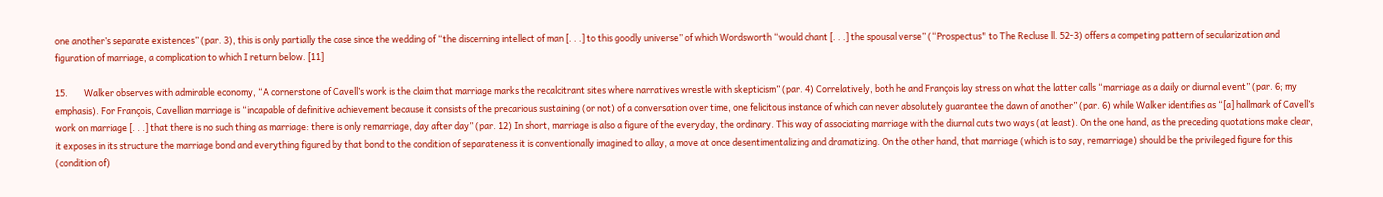one another’s separate existences” (par. 3), this is only partially the case since the wedding of “the discerning intellect of man [. . .] to this goodly universe” of which Wordsworth “would chant [. . .] the spousal verse” (“Prospectus" to The Recluse ll. 52-3) offers a competing pattern of secularization and figuration of marriage, a complication to which I return below. [11]

15.        Walker observes with admirable economy, “A cornerstone of Cavell’s work is the claim that marriage marks the recalcitrant sites where narratives wrestle with skepticism” (par. 4) Correlatively, both he and François lay stress on what the latter calls “marriage as a daily or diurnal event” (par. 6; my emphasis). For François, Cavellian marriage is “incapable of definitive achievement because it consists of the precarious sustaining (or not) of a conversation over time, one felicitous instance of which can never absolutely guarantee the dawn of another” (par. 6) while Walker identifies as “[a] hallmark of Cavell’s work on marriage [. . .] that there is no such thing as marriage: there is only remarriage, day after day” (par. 12) In short, marriage is also a figure of the everyday, the ordinary. This way of associating marriage with the diurnal cuts two ways (at least). On the one hand, as the preceding quotations make clear, it exposes in its structure the marriage bond and everything figured by that bond to the condition of separateness it is conventionally imagined to allay, a move at once desentimentalizing and dramatizing. On the other hand, that marriage (which is to say, remarriage) should be the privileged figure for this (condition of)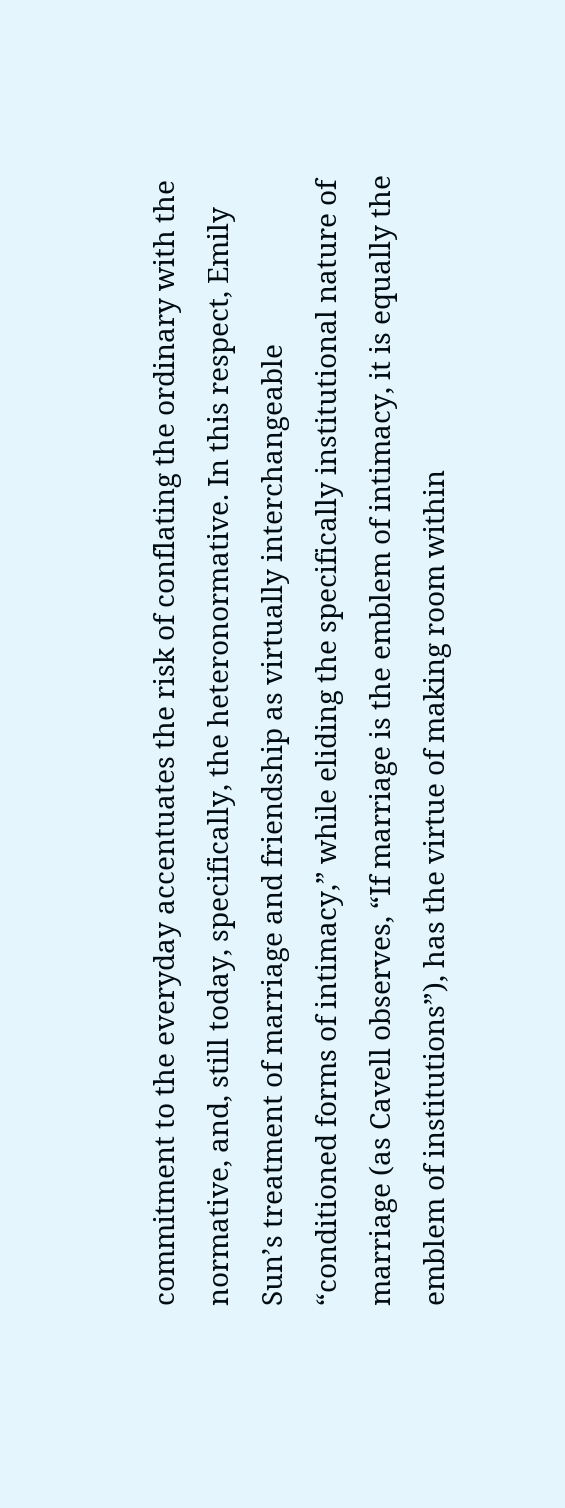commitment to the everyday accentuates the risk of conflating the ordinary with the normative, and, still today, specifically, the heteronormative. In this respect, Emily Sun’s treatment of marriage and friendship as virtually interchangeable “conditioned forms of intimacy,” while eliding the specifically institutional nature of marriage (as Cavell observes, “If marriage is the emblem of intimacy, it is equally the emblem of institutions”), has the virtue of making room within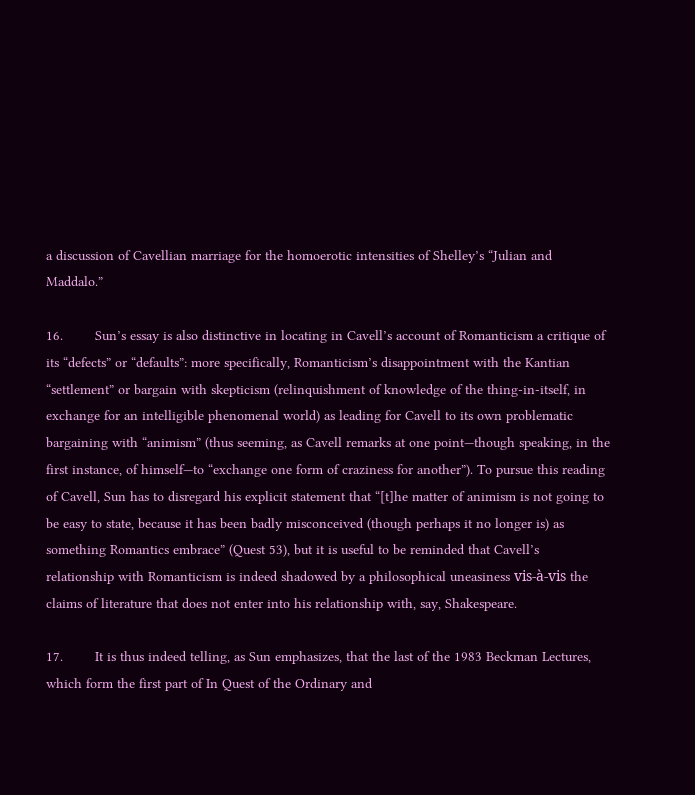a discussion of Cavellian marriage for the homoerotic intensities of Shelley’s “Julian and Maddalo.”

16.        Sun’s essay is also distinctive in locating in Cavell’s account of Romanticism a critique of its “defects” or “defaults”: more specifically, Romanticism’s disappointment with the Kantian “settlement” or bargain with skepticism (relinquishment of knowledge of the thing-in-itself, in exchange for an intelligible phenomenal world) as leading for Cavell to its own problematic bargaining with “animism” (thus seeming, as Cavell remarks at one point—though speaking, in the first instance, of himself—to “exchange one form of craziness for another”). To pursue this reading of Cavell, Sun has to disregard his explicit statement that “[t]he matter of animism is not going to be easy to state, because it has been badly misconceived (though perhaps it no longer is) as something Romantics embrace” (Quest 53), but it is useful to be reminded that Cavell’s relationship with Romanticism is indeed shadowed by a philosophical uneasiness vis-à-vis the claims of literature that does not enter into his relationship with, say, Shakespeare.

17.        It is thus indeed telling, as Sun emphasizes, that the last of the 1983 Beckman Lectures, which form the first part of In Quest of the Ordinary and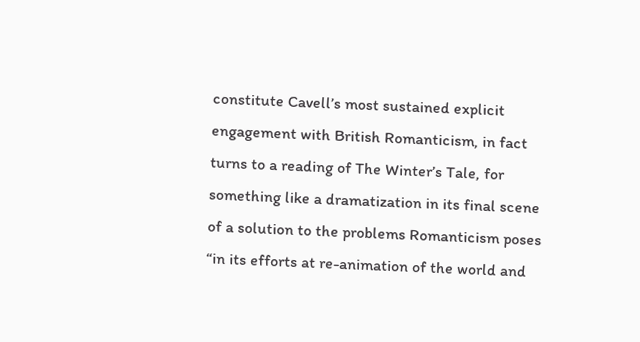constitute Cavell’s most sustained explicit engagement with British Romanticism, in fact turns to a reading of The Winter’s Tale, for something like a dramatization in its final scene of a solution to the problems Romanticism poses “in its efforts at re-animation of the world and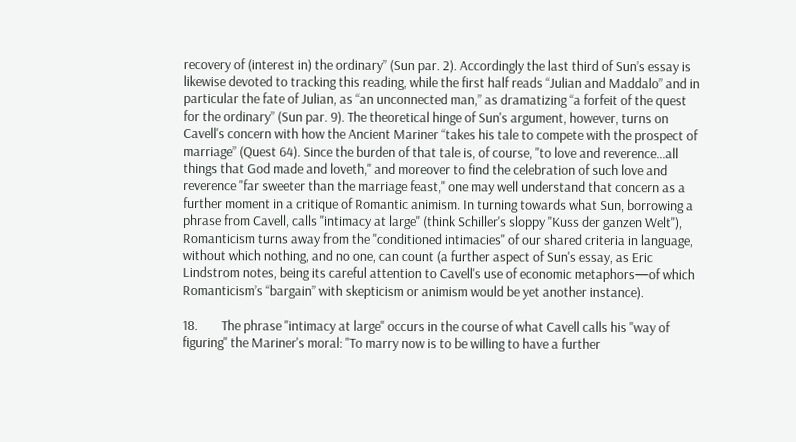recovery of (interest in) the ordinary” (Sun par. 2). Accordingly the last third of Sun’s essay is likewise devoted to tracking this reading, while the first half reads “Julian and Maddalo” and in particular the fate of Julian, as “an unconnected man,” as dramatizing “a forfeit of the quest for the ordinary” (Sun par. 9). The theoretical hinge of Sun's argument, however, turns on Cavell's concern with how the Ancient Mariner “takes his tale to compete with the prospect of marriage” (Quest 64). Since the burden of that tale is, of course, "to love and reverence...all things that God made and loveth," and moreover to find the celebration of such love and reverence "far sweeter than the marriage feast," one may well understand that concern as a further moment in a critique of Romantic animism. In turning towards what Sun, borrowing a phrase from Cavell, calls "intimacy at large" (think Schiller's sloppy "Kuss der ganzen Welt"), Romanticism turns away from the "conditioned intimacies" of our shared criteria in language, without which nothing, and no one, can count (a further aspect of Sun's essay, as Eric Lindstrom notes, being its careful attention to Cavell's use of economic metaphors—of which Romanticism’s “bargain” with skepticism or animism would be yet another instance).

18.        The phrase "intimacy at large" occurs in the course of what Cavell calls his "way of figuring" the Mariner's moral: "To marry now is to be willing to have a further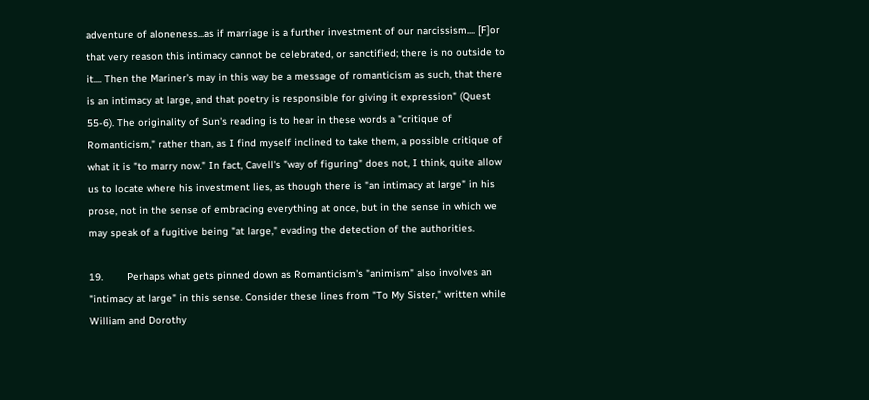adventure of aloneness...as if marriage is a further investment of our narcissism.... [F]or that very reason this intimacy cannot be celebrated, or sanctified; there is no outside to it.... Then the Mariner's may in this way be a message of romanticism as such, that there is an intimacy at large, and that poetry is responsible for giving it expression" (Quest 55-6). The originality of Sun's reading is to hear in these words a "critique of Romanticism," rather than, as I find myself inclined to take them, a possible critique of what it is "to marry now." In fact, Cavell's "way of figuring" does not, I think, quite allow us to locate where his investment lies, as though there is "an intimacy at large" in his prose, not in the sense of embracing everything at once, but in the sense in which we may speak of a fugitive being "at large," evading the detection of the authorities.

19.        Perhaps what gets pinned down as Romanticism's "animism" also involves an "intimacy at large" in this sense. Consider these lines from "To My Sister," written while William and Dorothy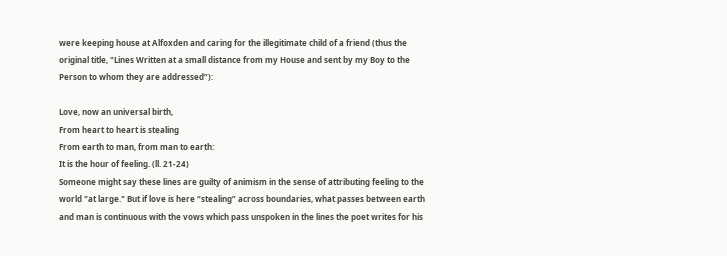were keeping house at Alfoxden and caring for the illegitimate child of a friend (thus the original title, "Lines Written at a small distance from my House and sent by my Boy to the Person to whom they are addressed”):

Love, now an universal birth,
From heart to heart is stealing
From earth to man, from man to earth:
It is the hour of feeling. (ll. 21-24)
Someone might say these lines are guilty of animism in the sense of attributing feeling to the world "at large." But if love is here “stealing” across boundaries, what passes between earth and man is continuous with the vows which pass unspoken in the lines the poet writes for his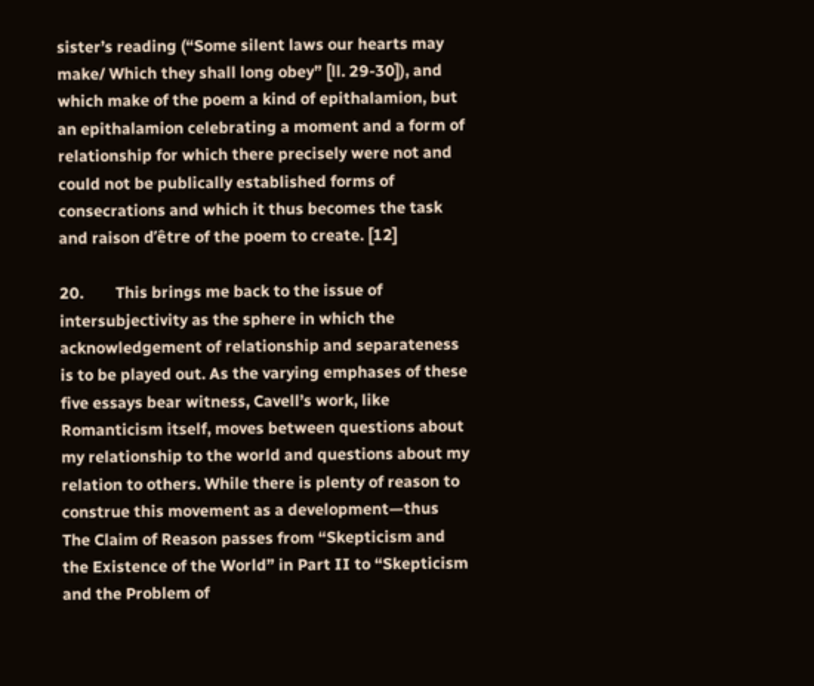sister’s reading (“Some silent laws our hearts may make/ Which they shall long obey” [ll. 29-30]), and which make of the poem a kind of epithalamion, but an epithalamion celebrating a moment and a form of relationship for which there precisely were not and could not be publically established forms of consecrations and which it thus becomes the task and raison d’être of the poem to create. [12]

20.        This brings me back to the issue of intersubjectivity as the sphere in which the acknowledgement of relationship and separateness is to be played out. As the varying emphases of these five essays bear witness, Cavell’s work, like Romanticism itself, moves between questions about my relationship to the world and questions about my relation to others. While there is plenty of reason to construe this movement as a development—thus The Claim of Reason passes from “Skepticism and the Existence of the World” in Part II to “Skepticism and the Problem of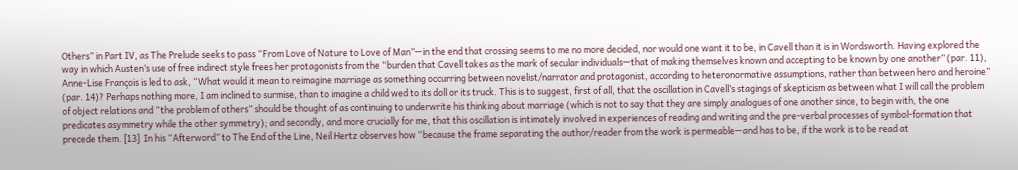Others” in Part IV, as The Prelude seeks to pass “From Love of Nature to Love of Man”—in the end that crossing seems to me no more decided, nor would one want it to be, in Cavell than it is in Wordsworth. Having explored the way in which Austen’s use of free indirect style frees her protagonists from the “burden that Cavell takes as the mark of secular individuals—that of making themselves known and accepting to be known by one another” (par. 11), Anne-Lise François is led to ask, “What would it mean to reimagine marriage as something occurring between novelist/narrator and protagonist, according to heteronormative assumptions, rather than between hero and heroine” (par. 14)? Perhaps nothing more, I am inclined to surmise, than to imagine a child wed to its doll or its truck. This is to suggest, first of all, that the oscillation in Cavell’s stagings of skepticism as between what I will call the problem of object relations and “the problem of others” should be thought of as continuing to underwrite his thinking about marriage (which is not to say that they are simply analogues of one another since, to begin with, the one predicates asymmetry while the other symmetry); and secondly, and more crucially for me, that this oscillation is intimately involved in experiences of reading and writing and the pre-verbal processes of symbol-formation that precede them. [13]  In his “Afterword” to The End of the Line, Neil Hertz observes how “because the frame separating the author/reader from the work is permeable—and has to be, if the work is to be read at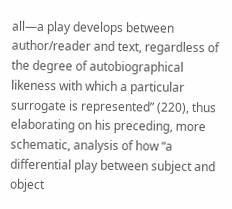all—a play develops between author/reader and text, regardless of the degree of autobiographical likeness with which a particular surrogate is represented” (220), thus elaborating on his preceding, more schematic, analysis of how “a differential play between subject and object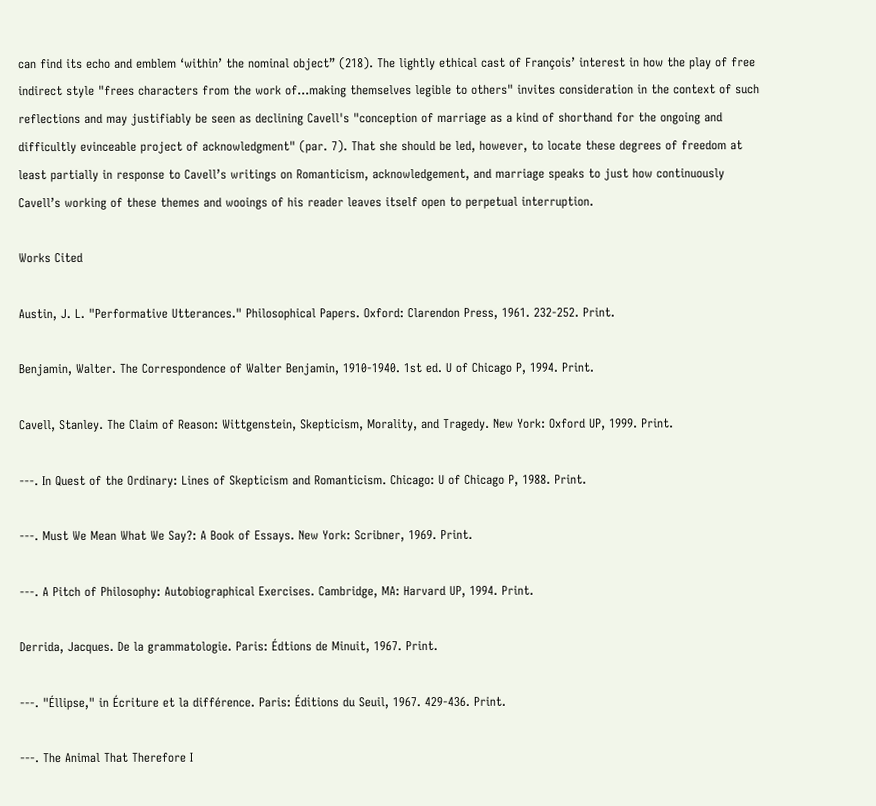can find its echo and emblem ‘within’ the nominal object” (218). The lightly ethical cast of François’ interest in how the play of free indirect style "frees characters from the work of...making themselves legible to others" invites consideration in the context of such reflections and may justifiably be seen as declining Cavell's "conception of marriage as a kind of shorthand for the ongoing and difficultly evinceable project of acknowledgment" (par. 7). That she should be led, however, to locate these degrees of freedom at least partially in response to Cavell’s writings on Romanticism, acknowledgement, and marriage speaks to just how continuously Cavell’s working of these themes and wooings of his reader leaves itself open to perpetual interruption.

Works Cited

Austin, J. L. "Performative Utterances." Philosophical Papers. Oxford: Clarendon Press, 1961. 232-252. Print.

Benjamin, Walter. The Correspondence of Walter Benjamin, 1910-1940. 1st ed. U of Chicago P, 1994. Print.

Cavell, Stanley. The Claim of Reason: Wittgenstein, Skepticism, Morality, and Tragedy. New York: Oxford UP, 1999. Print.

---. In Quest of the Ordinary: Lines of Skepticism and Romanticism. Chicago: U of Chicago P, 1988. Print.

---. Must We Mean What We Say?: A Book of Essays. New York: Scribner, 1969. Print.

---. A Pitch of Philosophy: Autobiographical Exercises. Cambridge, MA: Harvard UP, 1994. Print.

Derrida, Jacques. De la grammatologie. Paris: Édtions de Minuit, 1967. Print.

---. "Éllipse," in Écriture et la différence. Paris: Éditions du Seuil, 1967. 429-436. Print.

---. The Animal That Therefore I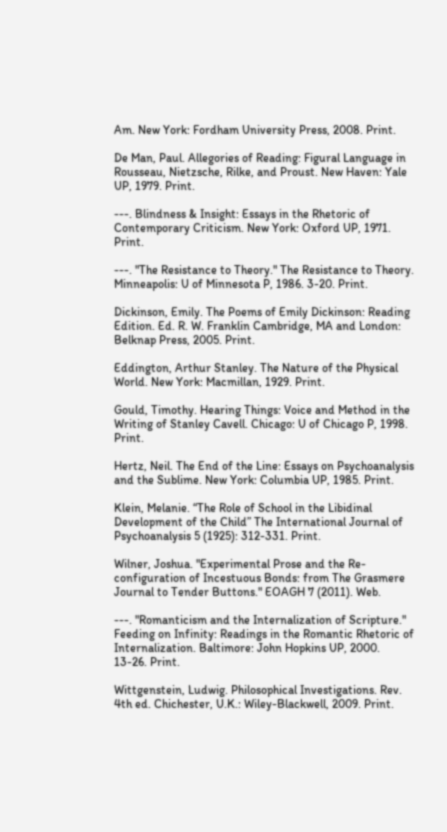Am. New York: Fordham University Press, 2008. Print.

De Man, Paul. Allegories of Reading: Figural Language in Rousseau, Nietzsche, Rilke, and Proust. New Haven: Yale UP, 1979. Print.

---. Blindness & Insight: Essays in the Rhetoric of Contemporary Criticism. New York: Oxford UP, 1971. Print.

---. "The Resistance to Theory." The Resistance to Theory. Minneapolis: U of Minnesota P, 1986. 3-20. Print.

Dickinson, Emily. The Poems of Emily Dickinson: Reading Edition. Ed. R. W. Franklin Cambridge, MA and London: Belknap Press, 2005. Print.

Eddington, Arthur Stanley. The Nature of the Physical World. New York: Macmillan, 1929. Print.

Gould, Timothy. Hearing Things: Voice and Method in the Writing of Stanley Cavell. Chicago: U of Chicago P, 1998. Print.

Hertz, Neil. The End of the Line: Essays on Psychoanalysis and the Sublime. New York: Columbia UP, 1985. Print.

Klein, Melanie. “The Role of School in the Libidinal Development of the Child” The International Journal of Psychoanalysis 5 (1925): 312-331. Print.

Wilner, Joshua. "Experimental Prose and the Re-configuration of Incestuous Bonds: from The Grasmere Journal to Tender Buttons." EOAGH 7 (2011). Web.

---. "Romanticism and the Internalization of Scripture." Feeding on Infinity: Readings in the Romantic Rhetoric of Internalization. Baltimore: John Hopkins UP, 2000. 13-26. Print.

Wittgenstein, Ludwig. Philosophical Investigations. Rev. 4th ed. Chichester, U.K.: Wiley-Blackwell, 2009. Print.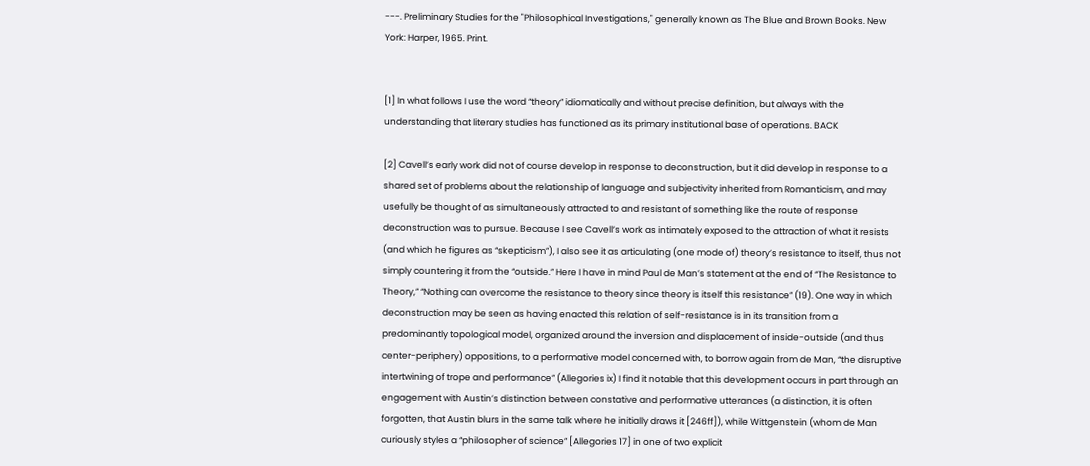---. Preliminary Studies for the "Philosophical Investigations," generally known as The Blue and Brown Books. New York: Harper, 1965. Print.


[1] In what follows I use the word “theory” idiomatically and without precise definition, but always with the understanding that literary studies has functioned as its primary institutional base of operations. BACK

[2] Cavell’s early work did not of course develop in response to deconstruction, but it did develop in response to a shared set of problems about the relationship of language and subjectivity inherited from Romanticism, and may usefully be thought of as simultaneously attracted to and resistant of something like the route of response deconstruction was to pursue. Because I see Cavell’s work as intimately exposed to the attraction of what it resists (and which he figures as “skepticism”), I also see it as articulating (one mode of) theory’s resistance to itself, thus not simply countering it from the “outside.” Here I have in mind Paul de Man’s statement at the end of “The Resistance to Theory,” “Nothing can overcome the resistance to theory since theory is itself this resistance” (19). One way in which deconstruction may be seen as having enacted this relation of self-resistance is in its transition from a predominantly topological model, organized around the inversion and displacement of inside-outside (and thus center-periphery) oppositions, to a performative model concerned with, to borrow again from de Man, “the disruptive intertwining of trope and performance” (Allegories ix) I find it notable that this development occurs in part through an engagement with Austin’s distinction between constative and performative utterances (a distinction, it is often forgotten, that Austin blurs in the same talk where he initially draws it [246ff]), while Wittgenstein (whom de Man curiously styles a “philosopher of science” [Allegories 17] in one of two explicit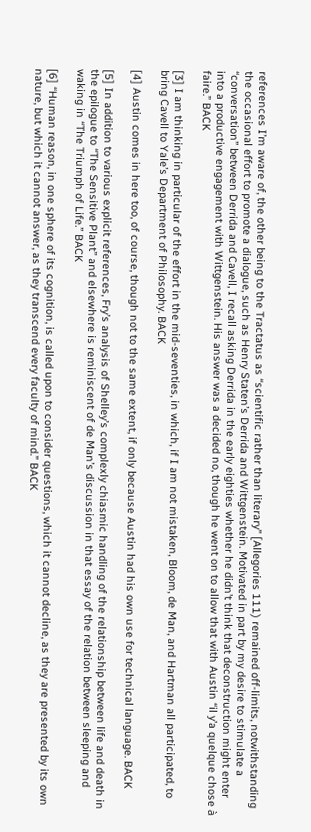references I’m aware of, the other being to the Tractatus as “scientific rather than literary” [Allegories 111) remained off-limits, notwithstanding the occasional effort to promote a dialogue, such as Henry Staten’s Derrida and Wittgenstein. Motivated in part by my desire to stimulate a “conversation” between Derrida and Cavell, I recall asking Derrida in the early eighties whether he didn’t think that deconstruction might enter into a productive engagement with Wittgenstein. His answer was a decided no, though he went on to allow that with Austin “il y’a quelque chose à faire.” BACK

[3] I am thinking in particular of the effort in the mid-seventies, in which, if I am not mistaken, Bloom, de Man, and Hartman all participated, to bring Cavell to Yale’s Department of Philosophy. BACK

[4] Austin comes in here too, of course, though not to the same extent, if only because Austin had his own use for technical language. BACK

[5] In addition to various explicit references, Fry’s analysis of Shelley’s complexly chiasmic handling of the relationship between life and death in the epilogue to “The Sensitive Plant” and elsewhere is reminiscent of de Man’s discussion in that essay of the relation between sleeping and waking in “The Triumph of Life.” BACK

[6] “Human reason, in one sphere of its cognition, is called upon to consider questions, which it cannot decline, as they are presented by its own nature, but which it cannot answer, as they transcend every faculty of mind.” BACK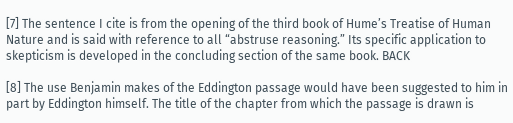[7] The sentence I cite is from the opening of the third book of Hume’s Treatise of Human Nature and is said with reference to all “abstruse reasoning.” Its specific application to skepticism is developed in the concluding section of the same book. BACK

[8] The use Benjamin makes of the Eddington passage would have been suggested to him in part by Eddington himself. The title of the chapter from which the passage is drawn is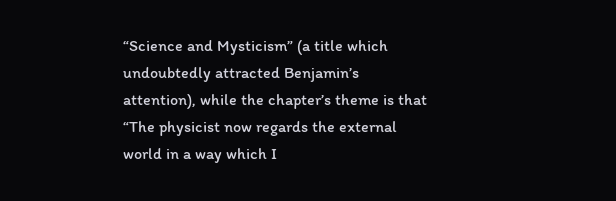“Science and Mysticism” (a title which undoubtedly attracted Benjamin’s attention), while the chapter’s theme is that “The physicist now regards the external world in a way which I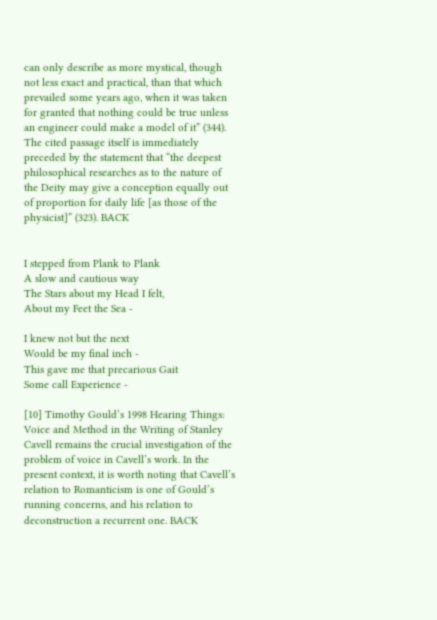can only describe as more mystical, though not less exact and practical, than that which prevailed some years ago, when it was taken for granted that nothing could be true unless an engineer could make a model of it” (344). The cited passage itself is immediately preceded by the statement that “the deepest philosophical researches as to the nature of the Deity may give a conception equally out of proportion for daily life [as those of the physicist]” (323). BACK


I stepped from Plank to Plank
A slow and cautious way
The Stars about my Head I felt,
About my Feet the Sea -

I knew not but the next
Would be my final inch -
This gave me that precarious Gait
Some call Experience -

[10] Timothy Gould’s 1998 Hearing Things: Voice and Method in the Writing of Stanley Cavell remains the crucial investigation of the problem of voice in Cavell’s work. In the present context, it is worth noting that Cavell’s relation to Romanticism is one of Gould’s running concerns, and his relation to deconstruction a recurrent one. BACK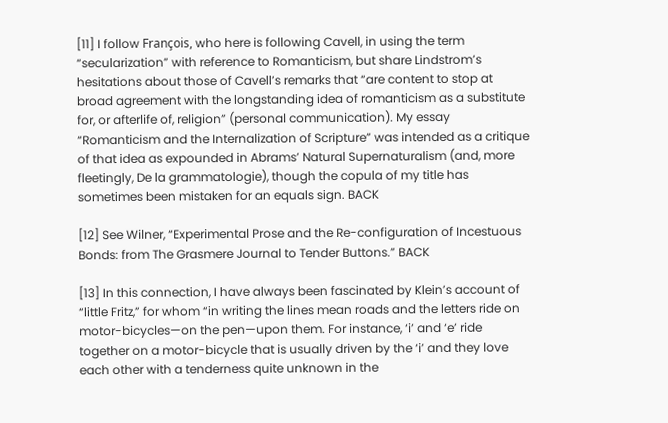[11] I follow François, who here is following Cavell, in using the term “secularization” with reference to Romanticism, but share Lindstrom’s hesitations about those of Cavell’s remarks that “are content to stop at broad agreement with the longstanding idea of romanticism as a substitute for, or afterlife of, religion” (personal communication). My essay “Romanticism and the Internalization of Scripture” was intended as a critique of that idea as expounded in Abrams’ Natural Supernaturalism (and, more fleetingly, De la grammatologie), though the copula of my title has sometimes been mistaken for an equals sign. BACK

[12] See Wilner, “Experimental Prose and the Re-configuration of Incestuous Bonds: from The Grasmere Journal to Tender Buttons.” BACK

[13] In this connection, I have always been fascinated by Klein’s account of “little Fritz,” for whom “in writing the lines mean roads and the letters ride on motor-bicycles—on the pen—upon them. For instance, ‘i’ and ‘e’ ride together on a motor-bicycle that is usually driven by the ‘i’ and they love each other with a tenderness quite unknown in the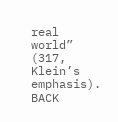real world” (317, Klein’s emphasis). BACK